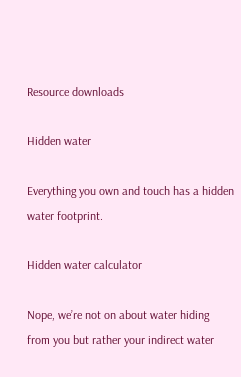Resource downloads

Hidden water

Everything you own and touch has a hidden water footprint.

Hidden water calculator

Nope, we’re not on about water hiding from you but rather your indirect water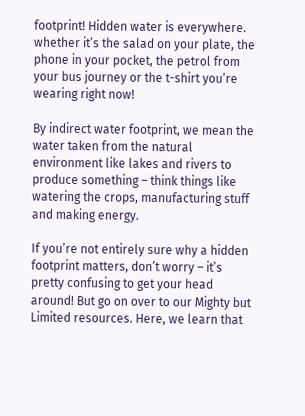footprint! Hidden water is everywhere. whether it’s the salad on your plate, the phone in your pocket, the petrol from your bus journey or the t-shirt you’re wearing right now!

By indirect water footprint, we mean the water taken from the natural environment like lakes and rivers to produce something – think things like watering the crops, manufacturing stuff and making energy.

If you’re not entirely sure why a hidden footprint matters, don’t worry – it’s pretty confusing to get your head around! But go on over to our Mighty but Limited resources. Here, we learn that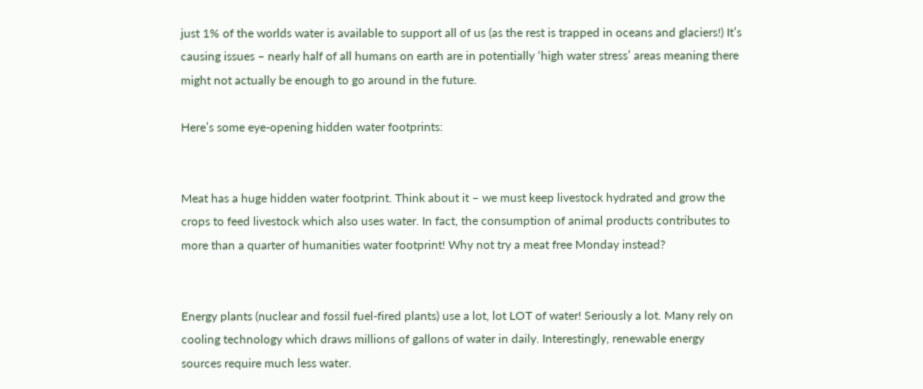just 1% of the worlds water is available to support all of us (as the rest is trapped in oceans and glaciers!) It’s causing issues – nearly half of all humans on earth are in potentially ‘high water stress’ areas meaning there might not actually be enough to go around in the future.

Here’s some eye-opening hidden water footprints:


Meat has a huge hidden water footprint. Think about it – we must keep livestock hydrated and grow the crops to feed livestock which also uses water. In fact, the consumption of animal products contributes to more than a quarter of humanities water footprint! Why not try a meat free Monday instead?


Energy plants (nuclear and fossil fuel-fired plants) use a lot, lot LOT of water! Seriously a lot. Many rely on cooling technology which draws millions of gallons of water in daily. Interestingly, renewable energy sources require much less water.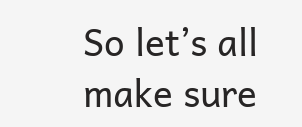So let’s all make sure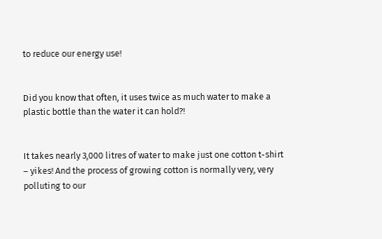to reduce our energy use!


Did you know that often, it uses twice as much water to make a plastic bottle than the water it can hold?!


It takes nearly 3,000 litres of water to make just one cotton t-shirt – yikes! And the process of growing cotton is normally very, very polluting to our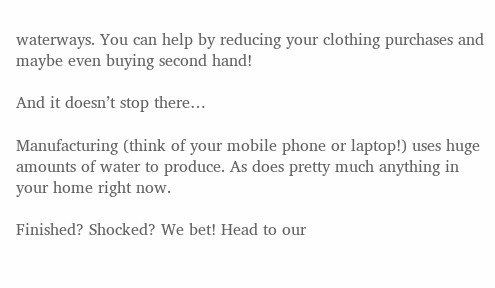waterways. You can help by reducing your clothing purchases and maybe even buying second hand!

And it doesn’t stop there…

Manufacturing (think of your mobile phone or laptop!) uses huge amounts of water to produce. As does pretty much anything in your home right now.

Finished? Shocked? We bet! Head to our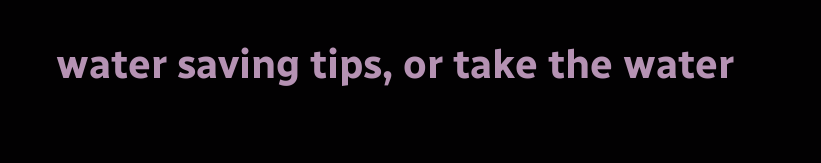water saving tips, or take the water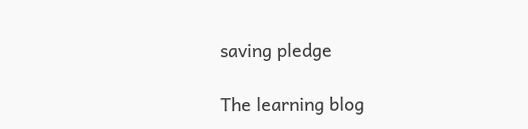saving pledge

The learning blog